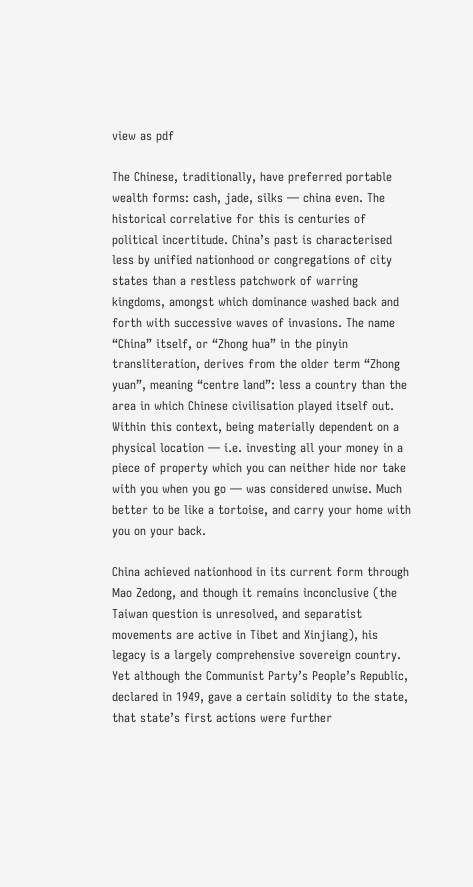view as pdf

The Chinese, traditionally, have preferred portable wealth forms: cash, jade, silks — china even. The historical correlative for this is centuries of political incertitude. China’s past is characterised less by unified nationhood or congregations of city states than a restless patchwork of warring kingdoms, amongst which dominance washed back and forth with successive waves of invasions. The name “China” itself, or “Zhong hua” in the pinyin transliteration, derives from the older term “Zhong yuan”, meaning “centre land”: less a country than the area in which Chinese civilisation played itself out. Within this context, being materially dependent on a physical location — i.e. investing all your money in a piece of property which you can neither hide nor take with you when you go — was considered unwise. Much better to be like a tortoise, and carry your home with you on your back.

China achieved nationhood in its current form through Mao Zedong, and though it remains inconclusive (the Taiwan question is unresolved, and separatist movements are active in Tibet and Xinjiang), his legacy is a largely comprehensive sovereign country. Yet although the Communist Party’s People’s Republic, declared in 1949, gave a certain solidity to the state, that state’s first actions were further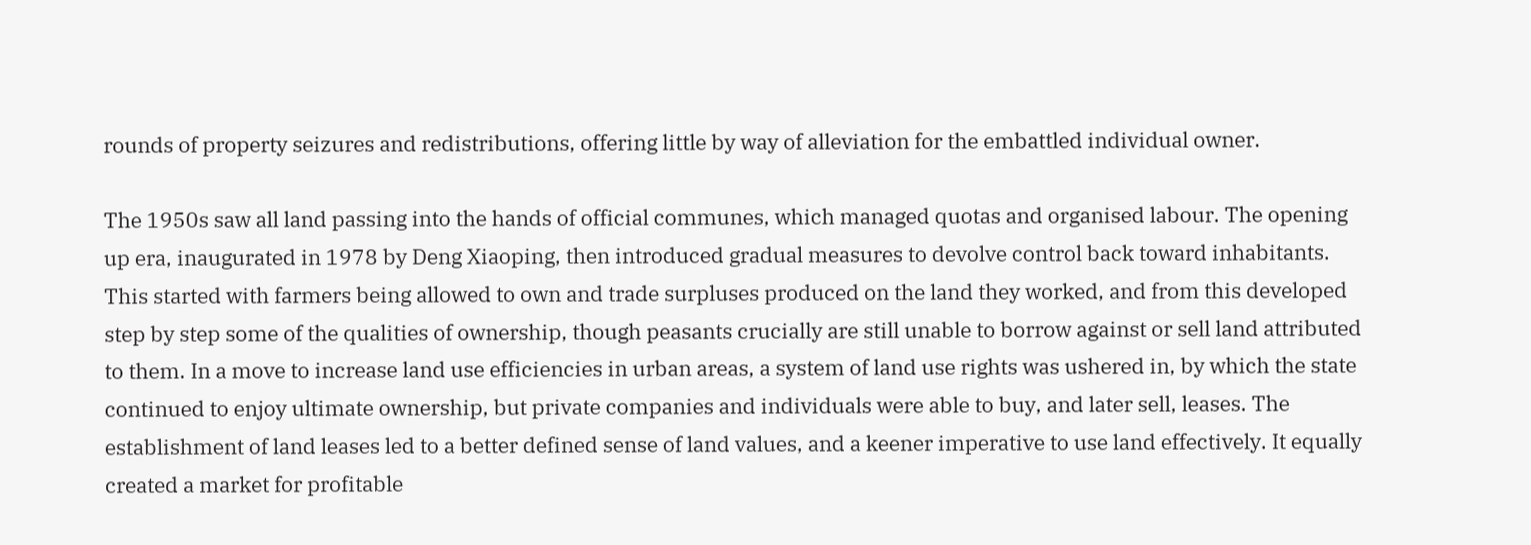rounds of property seizures and redistributions, offering little by way of alleviation for the embattled individual owner.

The 1950s saw all land passing into the hands of official communes, which managed quotas and organised labour. The opening up era, inaugurated in 1978 by Deng Xiaoping, then introduced gradual measures to devolve control back toward inhabitants. This started with farmers being allowed to own and trade surpluses produced on the land they worked, and from this developed step by step some of the qualities of ownership, though peasants crucially are still unable to borrow against or sell land attributed to them. In a move to increase land use efficiencies in urban areas, a system of land use rights was ushered in, by which the state continued to enjoy ultimate ownership, but private companies and individuals were able to buy, and later sell, leases. The establishment of land leases led to a better defined sense of land values, and a keener imperative to use land effectively. It equally created a market for profitable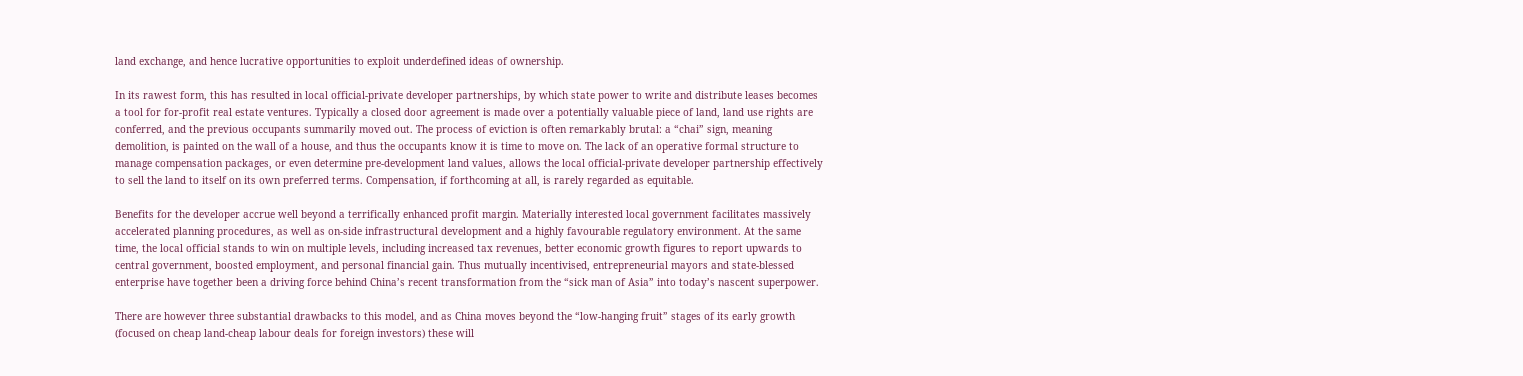land exchange, and hence lucrative opportunities to exploit underdefined ideas of ownership.

In its rawest form, this has resulted in local official-private developer partnerships, by which state power to write and distribute leases becomes a tool for for-profit real estate ventures. Typically a closed door agreement is made over a potentially valuable piece of land, land use rights are conferred, and the previous occupants summarily moved out. The process of eviction is often remarkably brutal: a “chai” sign, meaning demolition, is painted on the wall of a house, and thus the occupants know it is time to move on. The lack of an operative formal structure to manage compensation packages, or even determine pre-development land values, allows the local official-private developer partnership effectively to sell the land to itself on its own preferred terms. Compensation, if forthcoming at all, is rarely regarded as equitable.

Benefits for the developer accrue well beyond a terrifically enhanced profit margin. Materially interested local government facilitates massively accelerated planning procedures, as well as on-side infrastructural development and a highly favourable regulatory environment. At the same time, the local official stands to win on multiple levels, including increased tax revenues, better economic growth figures to report upwards to central government, boosted employment, and personal financial gain. Thus mutually incentivised, entrepreneurial mayors and state-blessed enterprise have together been a driving force behind China’s recent transformation from the “sick man of Asia” into today’s nascent superpower.

There are however three substantial drawbacks to this model, and as China moves beyond the “low-hanging fruit” stages of its early growth (focused on cheap land-cheap labour deals for foreign investors) these will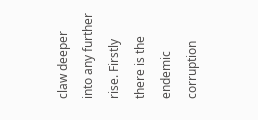claw deeper into any further rise. Firstly there is the endemic corruption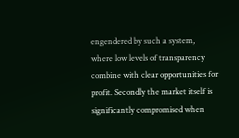engendered by such a system, where low levels of transparency combine with clear opportunities for profit. Secondly the market itself is significantly compromised when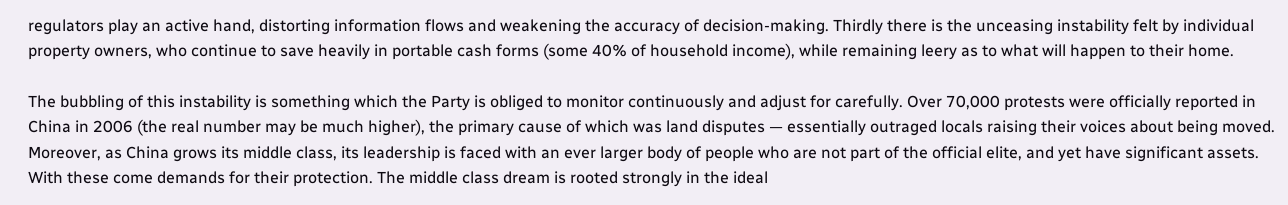regulators play an active hand, distorting information flows and weakening the accuracy of decision-making. Thirdly there is the unceasing instability felt by individual property owners, who continue to save heavily in portable cash forms (some 40% of household income), while remaining leery as to what will happen to their home.

The bubbling of this instability is something which the Party is obliged to monitor continuously and adjust for carefully. Over 70,000 protests were officially reported in China in 2006 (the real number may be much higher), the primary cause of which was land disputes — essentially outraged locals raising their voices about being moved. Moreover, as China grows its middle class, its leadership is faced with an ever larger body of people who are not part of the official elite, and yet have significant assets. With these come demands for their protection. The middle class dream is rooted strongly in the ideal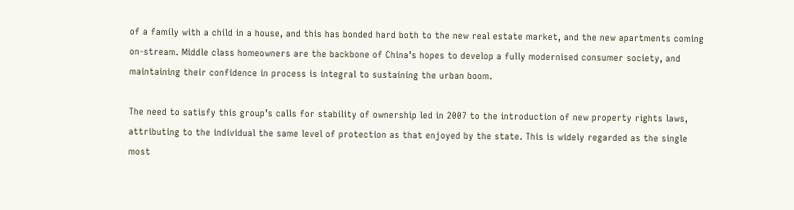of a family with a child in a house, and this has bonded hard both to the new real estate market, and the new apartments coming on-stream. Middle class homeowners are the backbone of China’s hopes to develop a fully modernised consumer society, and maintaining their confidence in process is integral to sustaining the urban boom.

The need to satisfy this group’s calls for stability of ownership led in 2007 to the introduction of new property rights laws, attributing to the individual the same level of protection as that enjoyed by the state. This is widely regarded as the single most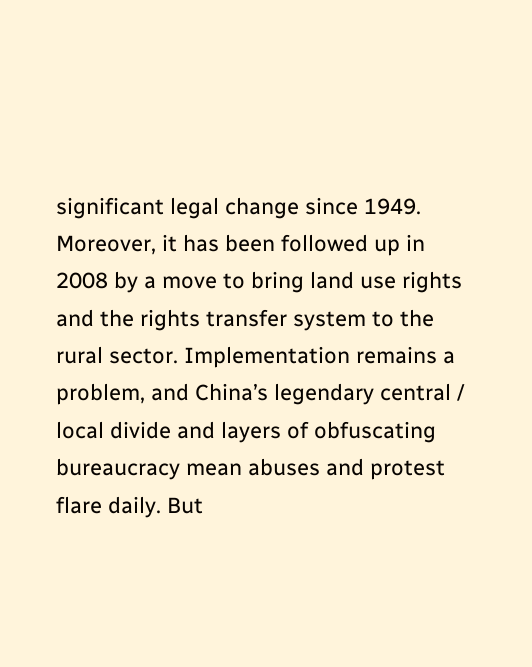significant legal change since 1949. Moreover, it has been followed up in 2008 by a move to bring land use rights and the rights transfer system to the rural sector. Implementation remains a problem, and China’s legendary central / local divide and layers of obfuscating bureaucracy mean abuses and protest flare daily. But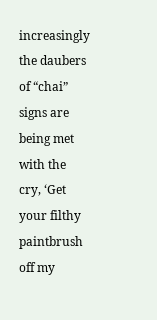increasingly the daubers of “chai” signs are being met with the cry, ‘Get your filthy paintbrush off my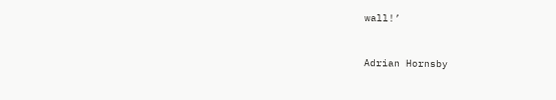wall!’


Adrian Hornsby